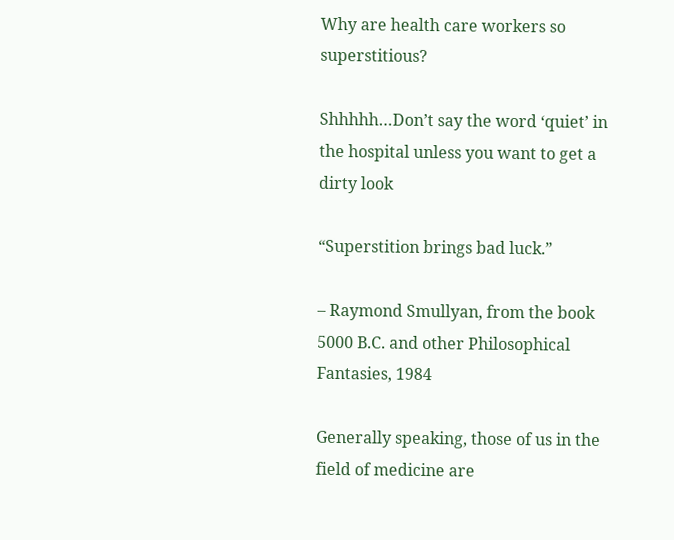Why are health care workers so superstitious?

Shhhhh…Don’t say the word ‘quiet’ in the hospital unless you want to get a dirty look

“Superstition brings bad luck.”

– Raymond Smullyan, from the book 5000 B.C. and other Philosophical Fantasies, 1984

Generally speaking, those of us in the field of medicine are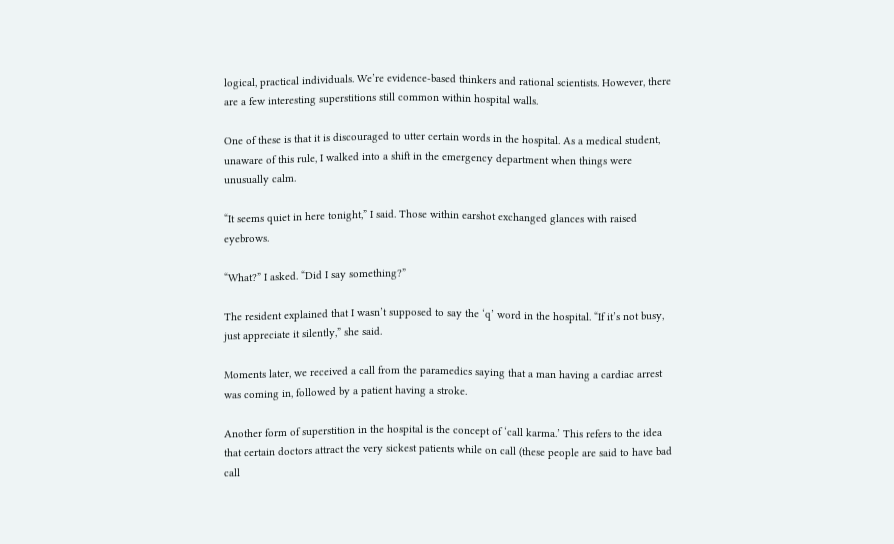logical, practical individuals. We’re evidence-based thinkers and rational scientists. However, there are a few interesting superstitions still common within hospital walls.

One of these is that it is discouraged to utter certain words in the hospital. As a medical student, unaware of this rule, I walked into a shift in the emergency department when things were unusually calm.

“It seems quiet in here tonight,” I said. Those within earshot exchanged glances with raised eyebrows.

“What?” I asked. “Did I say something?”

The resident explained that I wasn’t supposed to say the ‘q’ word in the hospital. “If it’s not busy, just appreciate it silently,” she said.

Moments later, we received a call from the paramedics saying that a man having a cardiac arrest was coming in, followed by a patient having a stroke.

Another form of superstition in the hospital is the concept of ‘call karma.’ This refers to the idea that certain doctors attract the very sickest patients while on call (these people are said to have bad call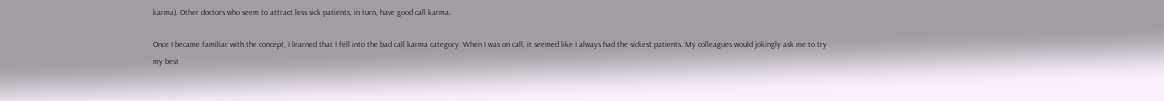karma). Other doctors who seem to attract less sick patients, in turn, have good call karma.

Once I became familiar with the concept, I learned that I fell into the bad call karma category. When I was on call, it seemed like I always had the sickest patients. My colleagues would jokingly ask me to try my best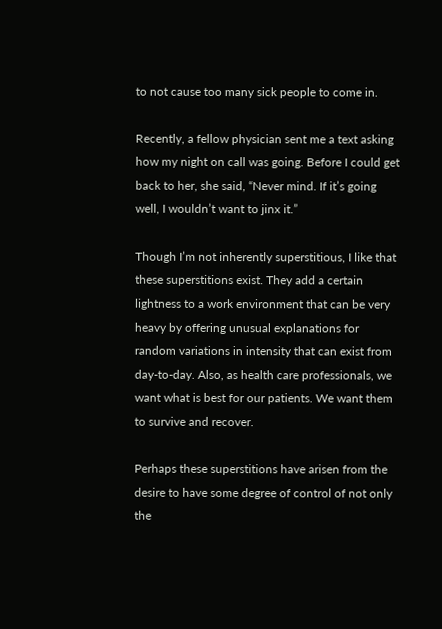to not cause too many sick people to come in.

Recently, a fellow physician sent me a text asking how my night on call was going. Before I could get back to her, she said, “Never mind. If it’s going well, I wouldn’t want to jinx it.”

Though I’m not inherently superstitious, I like that these superstitions exist. They add a certain lightness to a work environment that can be very heavy by offering unusual explanations for random variations in intensity that can exist from day-to-day. Also, as health care professionals, we want what is best for our patients. We want them to survive and recover.

Perhaps these superstitions have arisen from the desire to have some degree of control of not only the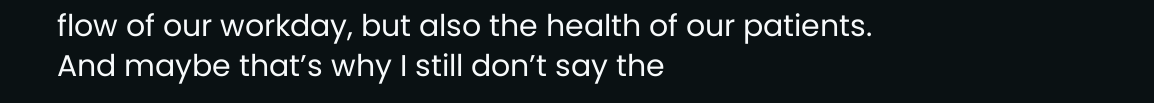flow of our workday, but also the health of our patients. And maybe that’s why I still don’t say the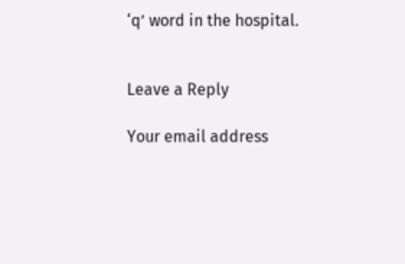‘q’ word in the hospital.


Leave a Reply

Your email address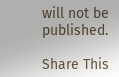will not be published.

Share This